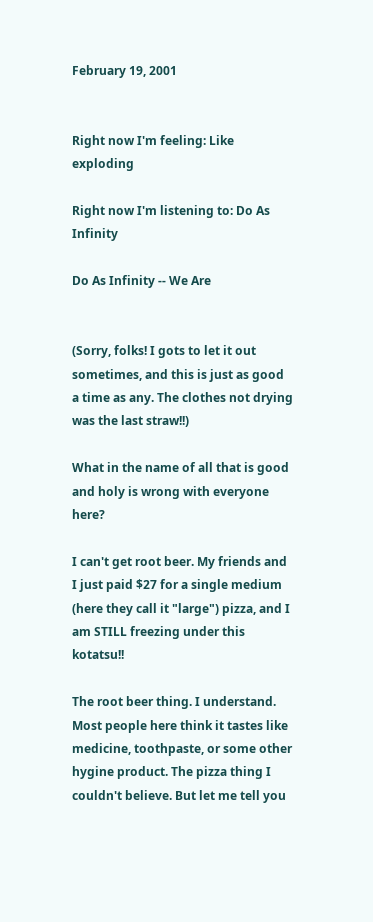February 19, 2001


Right now I'm feeling: Like exploding

Right now I'm listening to: Do As Infinity

Do As Infinity -- We Are


(Sorry, folks! I gots to let it out sometimes, and this is just as good a time as any. The clothes not drying was the last straw!!)

What in the name of all that is good and holy is wrong with everyone here?

I can't get root beer. My friends and I just paid $27 for a single medium (here they call it "large") pizza, and I am STILL freezing under this kotatsu!!

The root beer thing. I understand. Most people here think it tastes like medicine, toothpaste, or some other hygine product. The pizza thing I couldn't believe. But let me tell you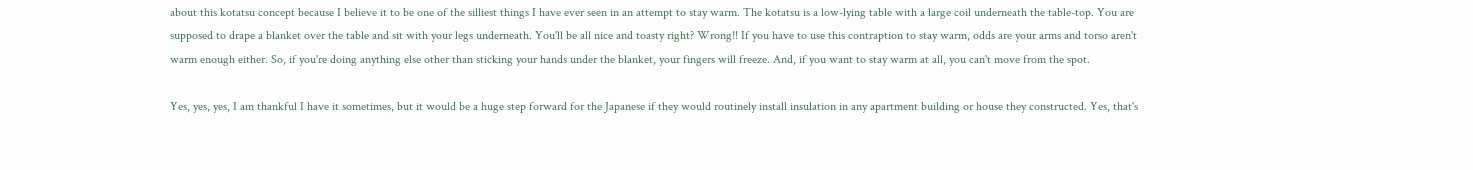about this kotatsu concept because I believe it to be one of the silliest things I have ever seen in an attempt to stay warm. The kotatsu is a low-lying table with a large coil underneath the table-top. You are supposed to drape a blanket over the table and sit with your legs underneath. You'll be all nice and toasty right? Wrong!! If you have to use this contraption to stay warm, odds are your arms and torso aren't warm enough either. So, if you're doing anything else other than sticking your hands under the blanket, your fingers will freeze. And, if you want to stay warm at all, you can't move from the spot.

Yes, yes, yes, I am thankful I have it sometimes, but it would be a huge step forward for the Japanese if they would routinely install insulation in any apartment building or house they constructed. Yes, that's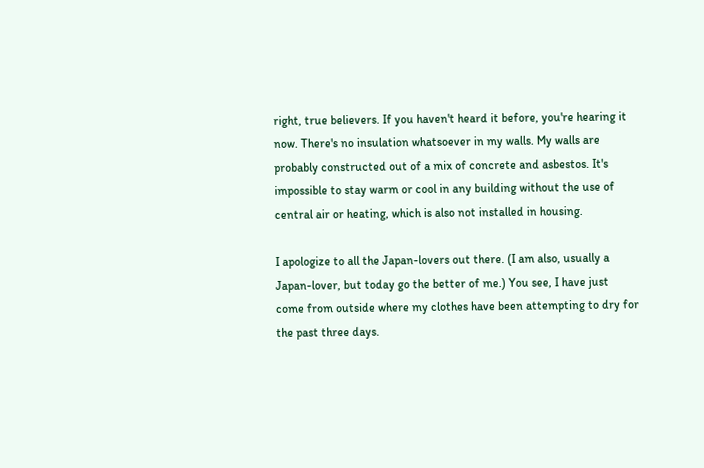right, true believers. If you haven't heard it before, you're hearing it now. There's no insulation whatsoever in my walls. My walls are probably constructed out of a mix of concrete and asbestos. It's impossible to stay warm or cool in any building without the use of central air or heating, which is also not installed in housing.

I apologize to all the Japan-lovers out there. (I am also, usually a Japan-lover, but today go the better of me.) You see, I have just come from outside where my clothes have been attempting to dry for the past three days.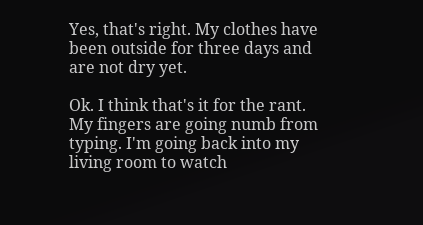Yes, that's right. My clothes have been outside for three days and are not dry yet.

Ok. I think that's it for the rant. My fingers are going numb from typing. I'm going back into my living room to watch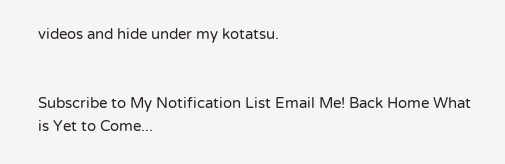videos and hide under my kotatsu.


Subscribe to My Notification List Email Me! Back Home What is Yet to Come...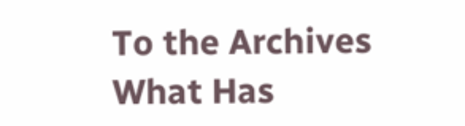To the Archives What Has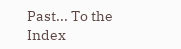Past... To the Index